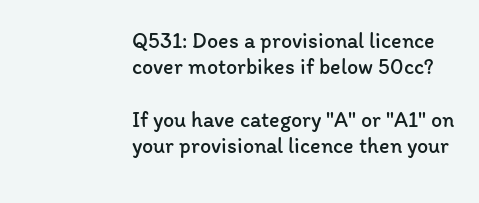Q531: Does a provisional licence cover motorbikes if below 50cc?

If you have category "A" or "A1" on your provisional licence then your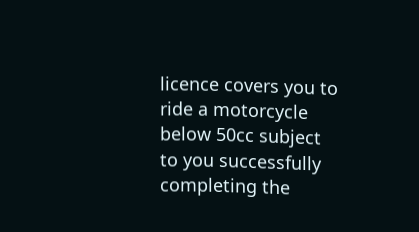licence covers you to ride a motorcycle below 50cc subject to you successfully completing the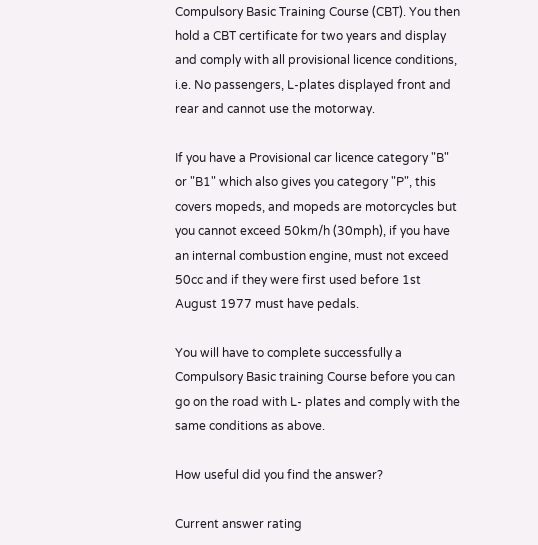Compulsory Basic Training Course (CBT). You then hold a CBT certificate for two years and display and comply with all provisional licence conditions, i.e. No passengers, L-plates displayed front and rear and cannot use the motorway.

If you have a Provisional car licence category "B" or "B1" which also gives you category "P", this covers mopeds, and mopeds are motorcycles but you cannot exceed 50km/h (30mph), if you have an internal combustion engine, must not exceed 50cc and if they were first used before 1st August 1977 must have pedals.

You will have to complete successfully a Compulsory Basic training Course before you can go on the road with L- plates and comply with the same conditions as above.

How useful did you find the answer?

Current answer rating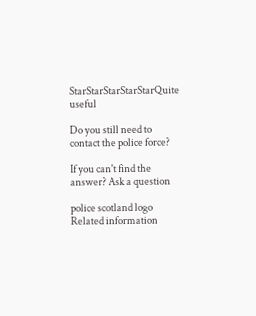StarStarStarStarStarQuite useful

Do you still need to contact the police force?

If you can't find the answer? Ask a question

police scotland logo
Related information